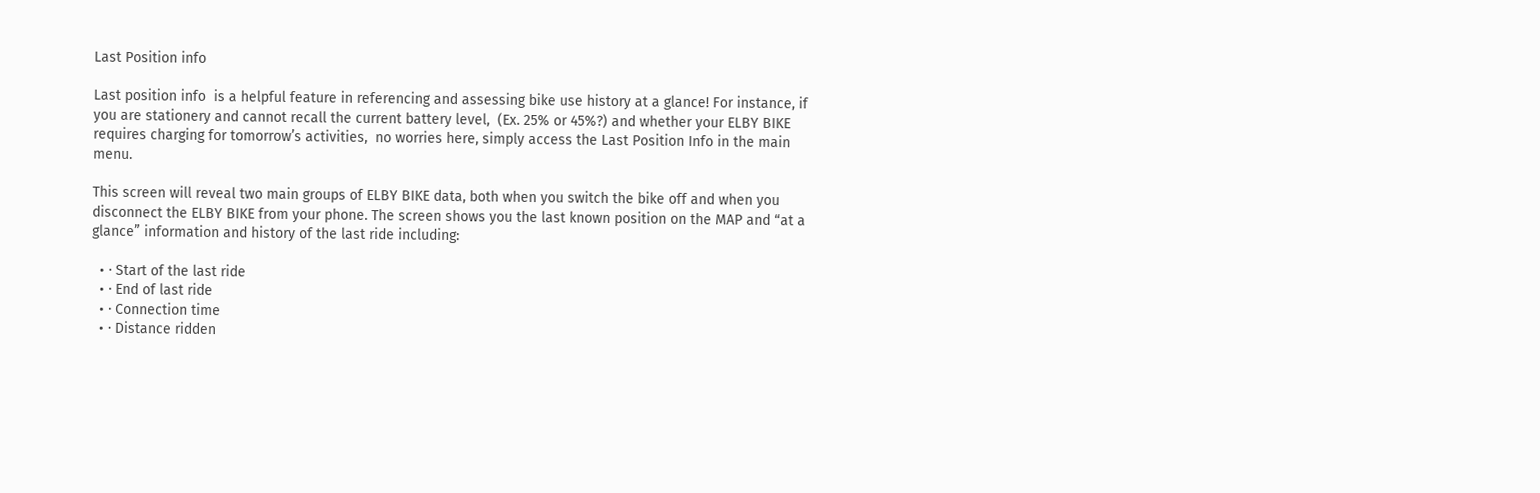Last Position info

Last position info  is a helpful feature in referencing and assessing bike use history at a glance! For instance, if you are stationery and cannot recall the current battery level,  (Ex. 25% or 45%?) and whether your ELBY BIKE requires charging for tomorrow’s activities,  no worries here, simply access the Last Position Info in the main menu.

This screen will reveal two main groups of ELBY BIKE data, both when you switch the bike off and when you disconnect the ELBY BIKE from your phone. The screen shows you the last known position on the MAP and “at a glance” information and history of the last ride including:

  • · Start of the last ride
  • · End of last ride
  • · Connection time
  • · Distance ridden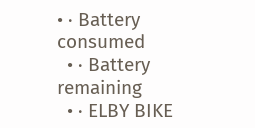• · Battery consumed
  • · Battery remaining
  • · ELBY BIKE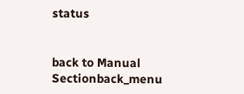status


back to Manual Sectionback_menu